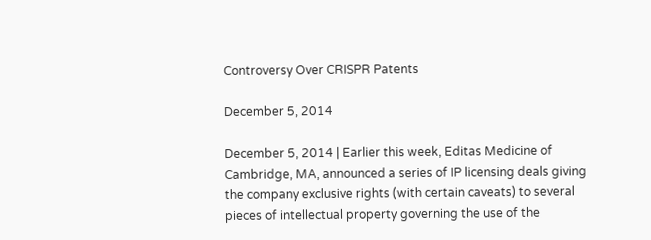Controversy Over CRISPR Patents

December 5, 2014

December 5, 2014 | Earlier this week, Editas Medicine of Cambridge, MA, announced a series of IP licensing deals giving the company exclusive rights (with certain caveats) to several pieces of intellectual property governing the use of the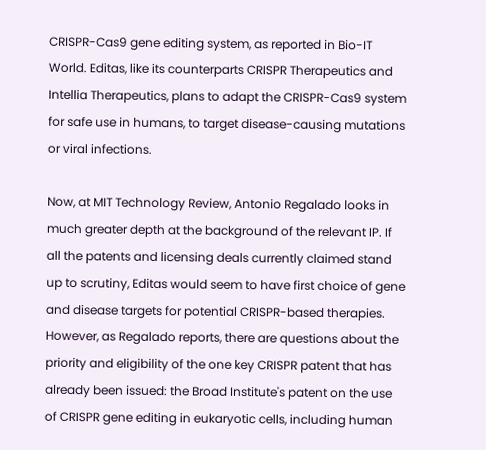CRISPR-Cas9 gene editing system, as reported in Bio-IT World. Editas, like its counterparts CRISPR Therapeutics and Intellia Therapeutics, plans to adapt the CRISPR-Cas9 system for safe use in humans, to target disease-causing mutations or viral infections.

Now, at MIT Technology Review, Antonio Regalado looks in much greater depth at the background of the relevant IP. If all the patents and licensing deals currently claimed stand up to scrutiny, Editas would seem to have first choice of gene and disease targets for potential CRISPR-based therapies. However, as Regalado reports, there are questions about the priority and eligibility of the one key CRISPR patent that has already been issued: the Broad Institute's patent on the use of CRISPR gene editing in eukaryotic cells, including human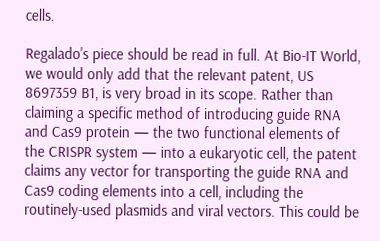cells.

Regalado's piece should be read in full. At Bio-IT World, we would only add that the relevant patent, US 8697359 B1, is very broad in its scope. Rather than claiming a specific method of introducing guide RNA and Cas9 protein — the two functional elements of the CRISPR system — into a eukaryotic cell, the patent claims any vector for transporting the guide RNA and Cas9 coding elements into a cell, including the routinely-used plasmids and viral vectors. This could be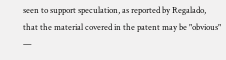seen to support speculation, as reported by Regalado, that the material covered in the patent may be "obvious" —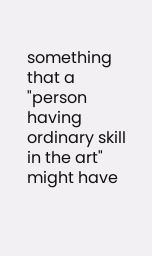something that a "person having ordinary skill in the art" might have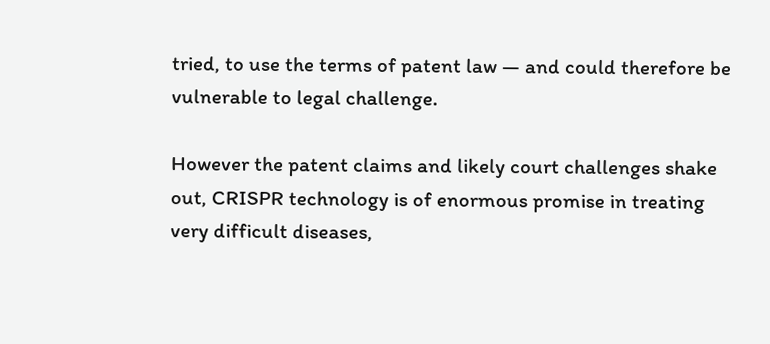tried, to use the terms of patent law — and could therefore be vulnerable to legal challenge.

However the patent claims and likely court challenges shake out, CRISPR technology is of enormous promise in treating very difficult diseases,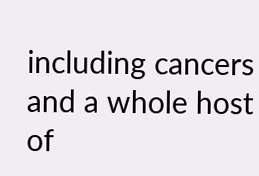including cancers and a whole host of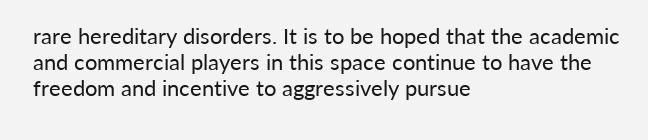rare hereditary disorders. It is to be hoped that the academic and commercial players in this space continue to have the freedom and incentive to aggressively pursue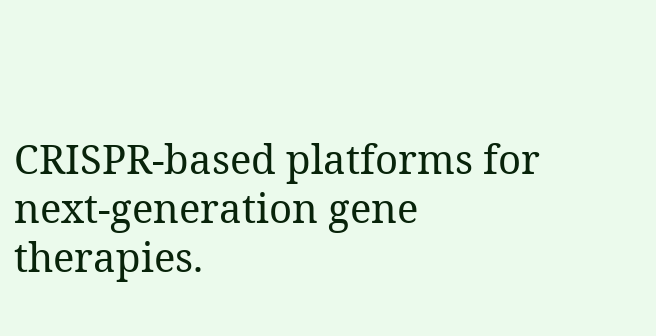CRISPR-based platforms for next-generation gene therapies.